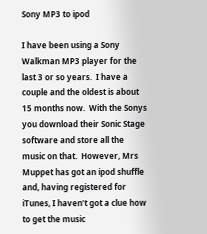Sony MP3 to ipod

I have been using a Sony Walkman MP3 player for the last 3 or so years.  I have a couple and the oldest is about 15 months now.  With the Sonys you download their Sonic Stage software and store all the music on that.  However, Mrs Muppet has got an ipod shuffle and, having registered for iTunes, I haven't got a clue how to get the music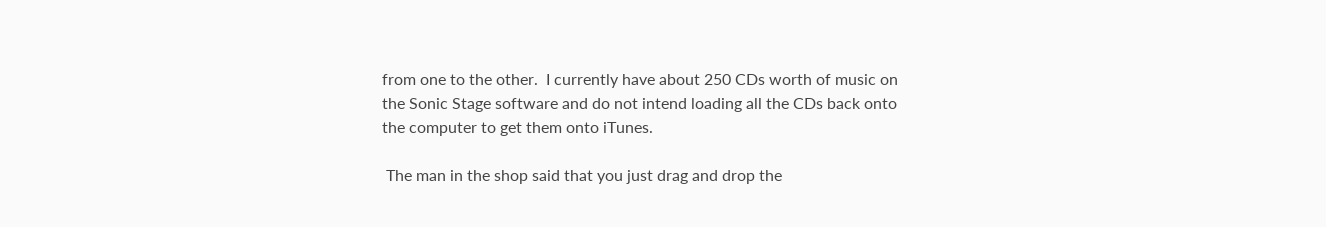from one to the other.  I currently have about 250 CDs worth of music on the Sonic Stage software and do not intend loading all the CDs back onto the computer to get them onto iTunes.

 The man in the shop said that you just drag and drop the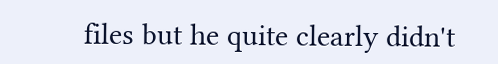files but he quite clearly didn't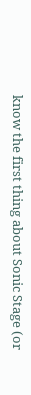know the first thing about Sonic Stage (or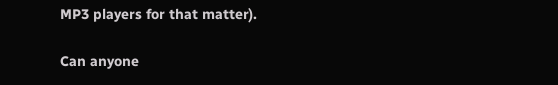MP3 players for that matter).

Can anyone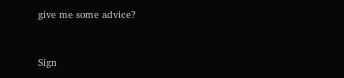give me some advice?



Sign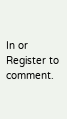In or Register to comment.